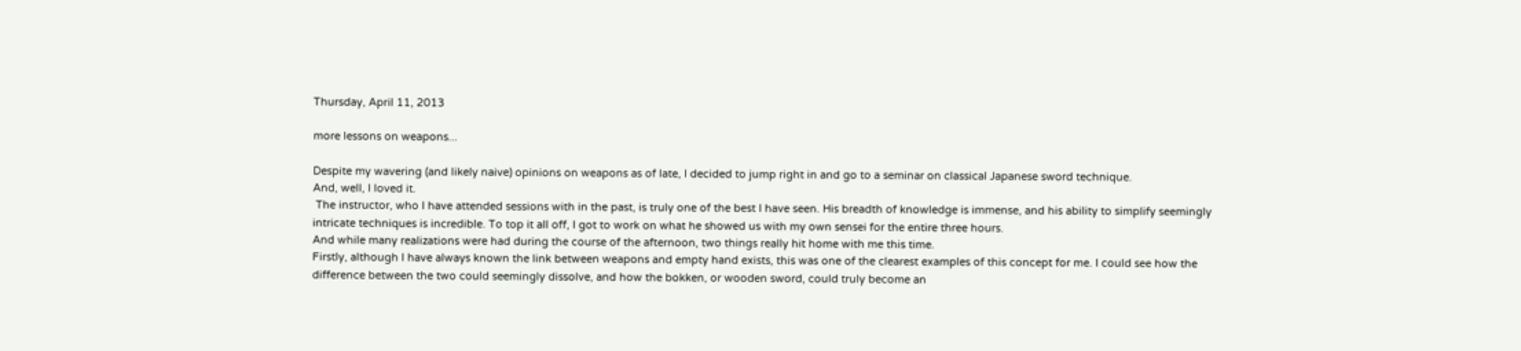Thursday, April 11, 2013

more lessons on weapons...

Despite my wavering (and likely naive) opinions on weapons as of late, I decided to jump right in and go to a seminar on classical Japanese sword technique.
And, well, I loved it.
 The instructor, who I have attended sessions with in the past, is truly one of the best I have seen. His breadth of knowledge is immense, and his ability to simplify seemingly intricate techniques is incredible. To top it all off, I got to work on what he showed us with my own sensei for the entire three hours.
And while many realizations were had during the course of the afternoon, two things really hit home with me this time.
Firstly, although I have always known the link between weapons and empty hand exists, this was one of the clearest examples of this concept for me. I could see how the difference between the two could seemingly dissolve, and how the bokken, or wooden sword, could truly become an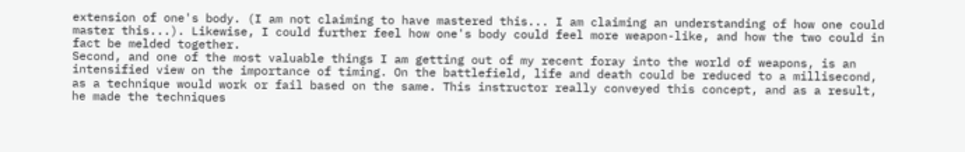extension of one's body. (I am not claiming to have mastered this... I am claiming an understanding of how one could master this...). Likewise, I could further feel how one's body could feel more weapon-like, and how the two could in fact be melded together.
Second, and one of the most valuable things I am getting out of my recent foray into the world of weapons, is an intensified view on the importance of timing. On the battlefield, life and death could be reduced to a millisecond, as a technique would work or fail based on the same. This instructor really conveyed this concept, and as a result, he made the techniques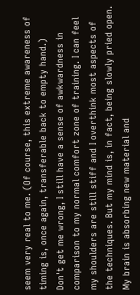seem very real to me. (Of course, this extreme awareness of timing is, once again, transferable back to empty hand.)
Don't get me wrong, I still have a sense of awkwardness in comparison to my normal comfort zone of training. I can feel my shoulders are still stiff and I overthink most aspects of the techniques. But my mind is, in fact, being slowly pried open. My brain is absorbing new material and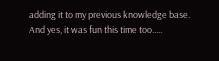adding it to my previous knowledge base.
And yes, it was fun this time too.....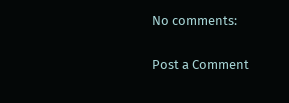No comments:

Post a Comment